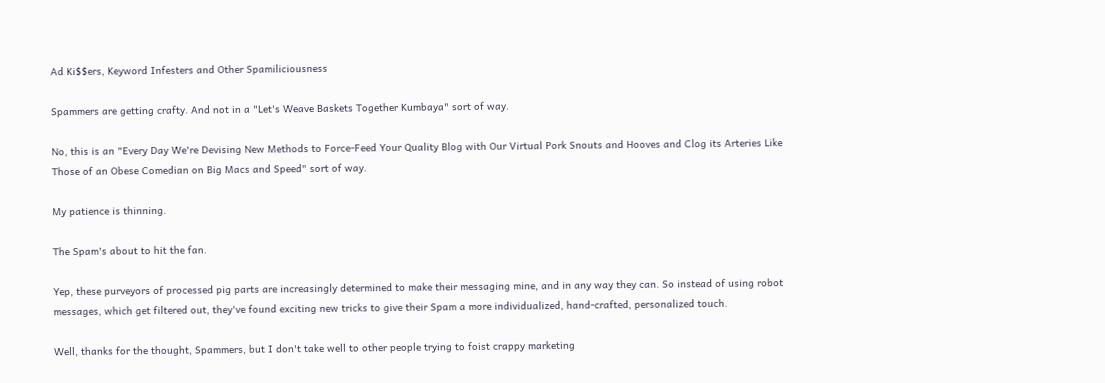Ad Ki$$ers, Keyword Infesters and Other Spamiliciousness

Spammers are getting crafty. And not in a "Let's Weave Baskets Together Kumbaya" sort of way.

No, this is an "Every Day We're Devising New Methods to Force-Feed Your Quality Blog with Our Virtual Pork Snouts and Hooves and Clog its Arteries Like Those of an Obese Comedian on Big Macs and Speed" sort of way.

My patience is thinning.

The Spam's about to hit the fan.

Yep, these purveyors of processed pig parts are increasingly determined to make their messaging mine, and in any way they can. So instead of using robot messages, which get filtered out, they've found exciting new tricks to give their Spam a more individualized, hand-crafted, personalized touch.

Well, thanks for the thought, Spammers, but I don't take well to other people trying to foist crappy marketing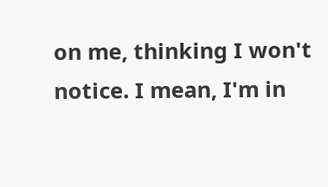on me, thinking I won't notice. I mean, I'm in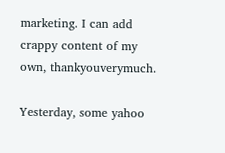marketing. I can add crappy content of my own, thankyouverymuch.

Yesterday, some yahoo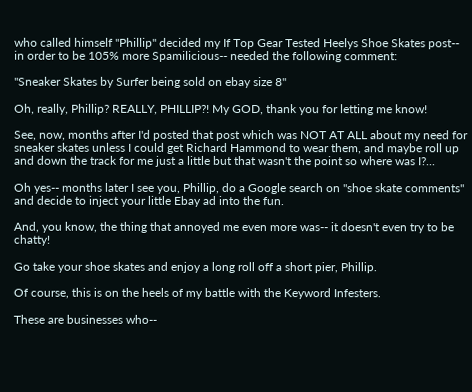who called himself "Phillip" decided my If Top Gear Tested Heelys Shoe Skates post-- in order to be 105% more Spamilicious-- needed the following comment:

"Sneaker Skates by Surfer being sold on ebay size 8"

Oh, really, Phillip? REALLY, PHILLIP?! My GOD, thank you for letting me know!

See, now, months after I'd posted that post which was NOT AT ALL about my need for sneaker skates unless I could get Richard Hammond to wear them, and maybe roll up and down the track for me just a little but that wasn't the point so where was I?...

Oh yes-- months later I see you, Phillip, do a Google search on "shoe skate comments" and decide to inject your little Ebay ad into the fun.

And, you know, the thing that annoyed me even more was-- it doesn't even try to be chatty!

Go take your shoe skates and enjoy a long roll off a short pier, Phillip.

Of course, this is on the heels of my battle with the Keyword Infesters.

These are businesses who--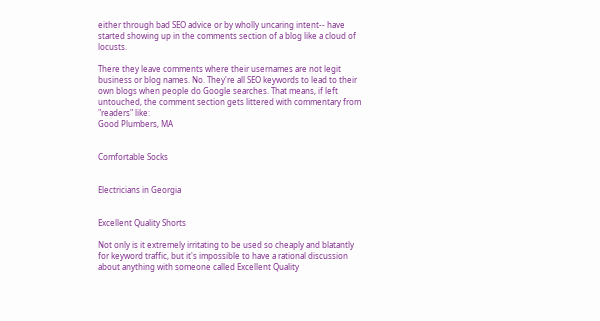either through bad SEO advice or by wholly uncaring intent-- have started showing up in the comments section of a blog like a cloud of locusts.

There they leave comments where their usernames are not legit business or blog names. No. They're all SEO keywords to lead to their own blogs when people do Google searches. That means, if left untouched, the comment section gets littered with commentary from "readers" like:
Good Plumbers, MA


Comfortable Socks


Electricians in Georgia


Excellent Quality Shorts

Not only is it extremely irritating to be used so cheaply and blatantly for keyword traffic, but it's impossible to have a rational discussion about anything with someone called Excellent Quality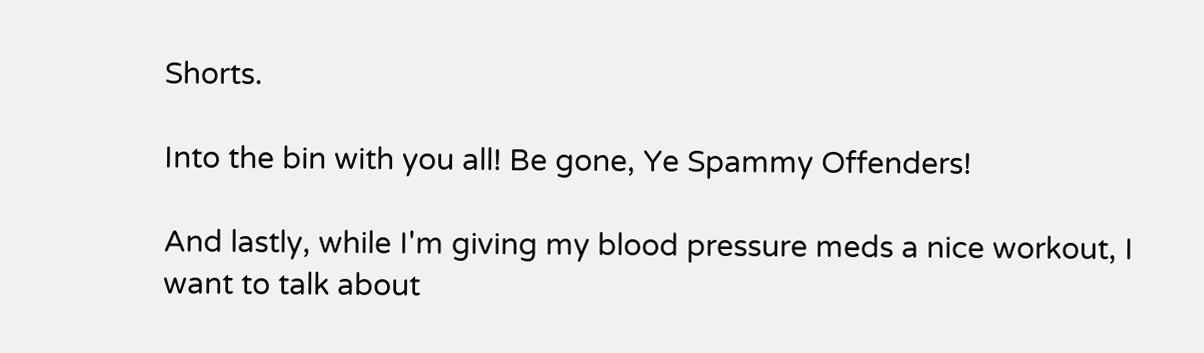Shorts.

Into the bin with you all! Be gone, Ye Spammy Offenders!

And lastly, while I'm giving my blood pressure meds a nice workout, I want to talk about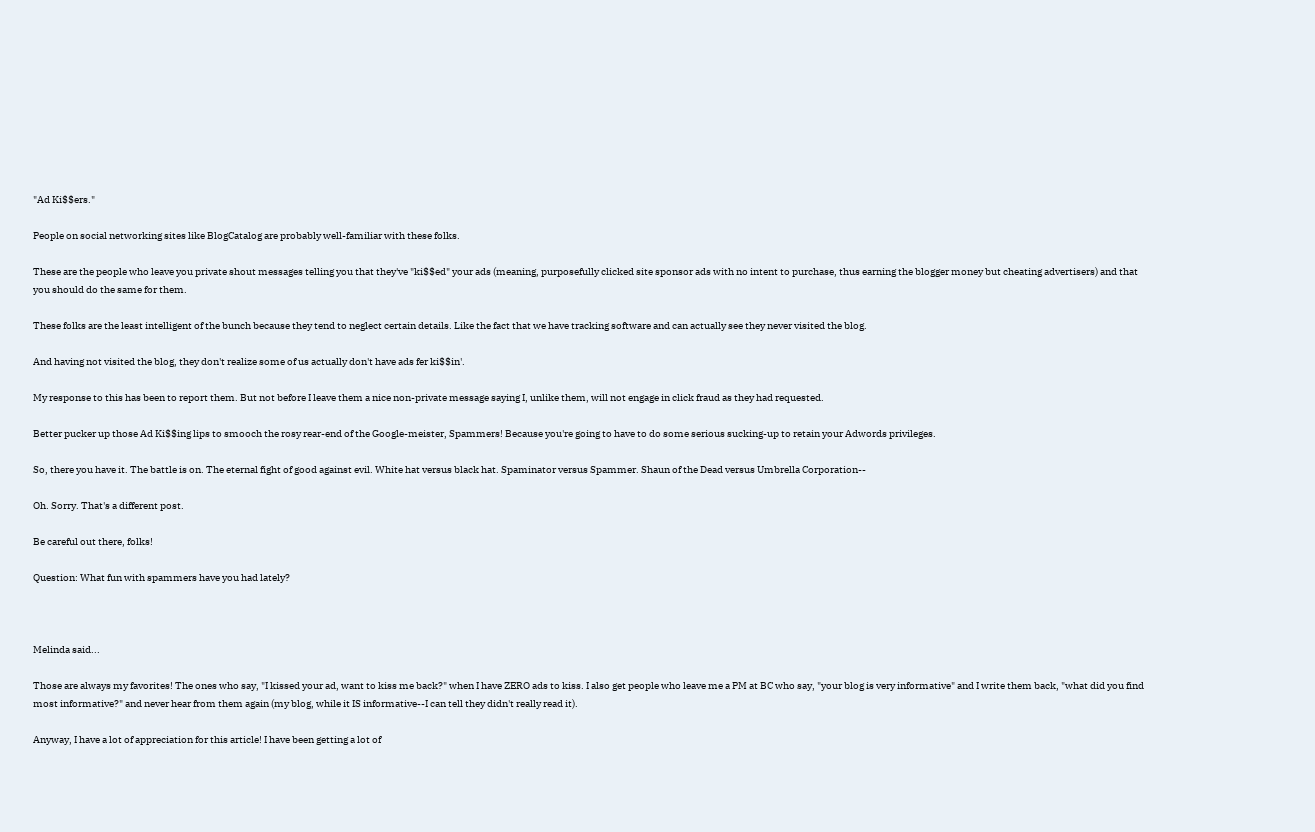"Ad Ki$$ers."

People on social networking sites like BlogCatalog are probably well-familiar with these folks.

These are the people who leave you private shout messages telling you that they've "ki$$ed" your ads (meaning, purposefully clicked site sponsor ads with no intent to purchase, thus earning the blogger money but cheating advertisers) and that you should do the same for them.

These folks are the least intelligent of the bunch because they tend to neglect certain details. Like the fact that we have tracking software and can actually see they never visited the blog.

And having not visited the blog, they don't realize some of us actually don't have ads fer ki$$in'.

My response to this has been to report them. But not before I leave them a nice non-private message saying I, unlike them, will not engage in click fraud as they had requested.

Better pucker up those Ad Ki$$ing lips to smooch the rosy rear-end of the Google-meister, Spammers! Because you're going to have to do some serious sucking-up to retain your Adwords privileges.

So, there you have it. The battle is on. The eternal fight of good against evil. White hat versus black hat. Spaminator versus Spammer. Shaun of the Dead versus Umbrella Corporation--

Oh. Sorry. That's a different post.

Be careful out there, folks!

Question: What fun with spammers have you had lately?



Melinda said...

Those are always my favorites! The ones who say, "I kissed your ad, want to kiss me back?" when I have ZERO ads to kiss. I also get people who leave me a PM at BC who say, "your blog is very informative" and I write them back, "what did you find most informative?" and never hear from them again (my blog, while it IS informative--I can tell they didn't really read it).

Anyway, I have a lot of appreciation for this article! I have been getting a lot of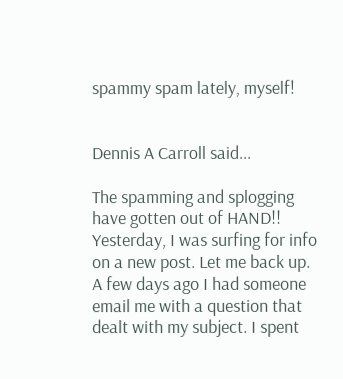spammy spam lately, myself!


Dennis A Carroll said...

The spamming and splogging have gotten out of HAND!!
Yesterday, I was surfing for info on a new post. Let me back up. A few days ago I had someone email me with a question that dealt with my subject. I spent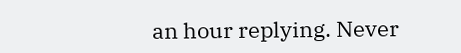an hour replying. Never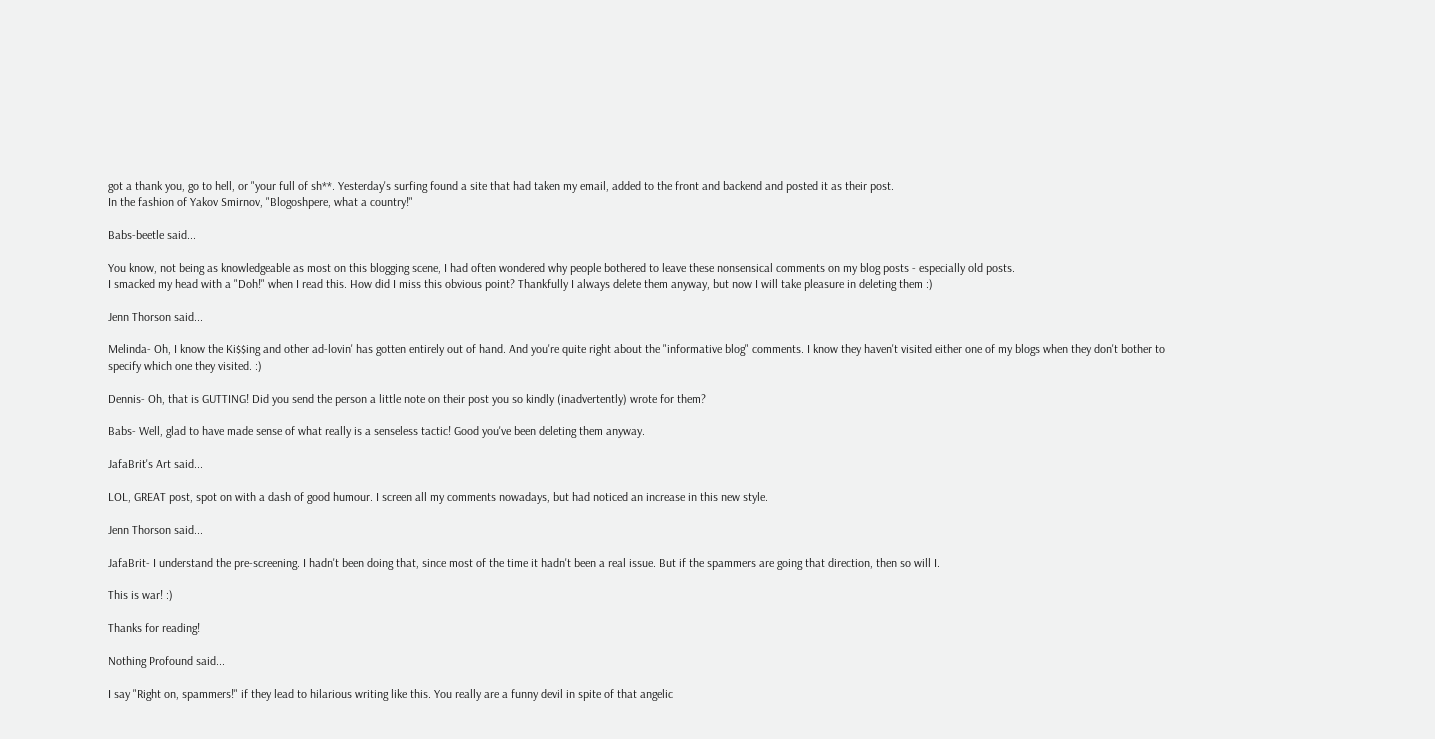got a thank you, go to hell, or "your full of sh**. Yesterday's surfing found a site that had taken my email, added to the front and backend and posted it as their post.
In the fashion of Yakov Smirnov, "Blogoshpere, what a country!"

Babs-beetle said...

You know, not being as knowledgeable as most on this blogging scene, I had often wondered why people bothered to leave these nonsensical comments on my blog posts - especially old posts.
I smacked my head with a "Doh!" when I read this. How did I miss this obvious point? Thankfully I always delete them anyway, but now I will take pleasure in deleting them :)

Jenn Thorson said...

Melinda- Oh, I know the Ki$$ing and other ad-lovin' has gotten entirely out of hand. And you're quite right about the "informative blog" comments. I know they haven't visited either one of my blogs when they don't bother to specify which one they visited. :)

Dennis- Oh, that is GUTTING! Did you send the person a little note on their post you so kindly (inadvertently) wrote for them?

Babs- Well, glad to have made sense of what really is a senseless tactic! Good you've been deleting them anyway.

JafaBrit's Art said...

LOL, GREAT post, spot on with a dash of good humour. I screen all my comments nowadays, but had noticed an increase in this new style.

Jenn Thorson said...

JafaBrit- I understand the pre-screening. I hadn't been doing that, since most of the time it hadn't been a real issue. But if the spammers are going that direction, then so will I.

This is war! :)

Thanks for reading!

Nothing Profound said...

I say "Right on, spammers!" if they lead to hilarious writing like this. You really are a funny devil in spite of that angelic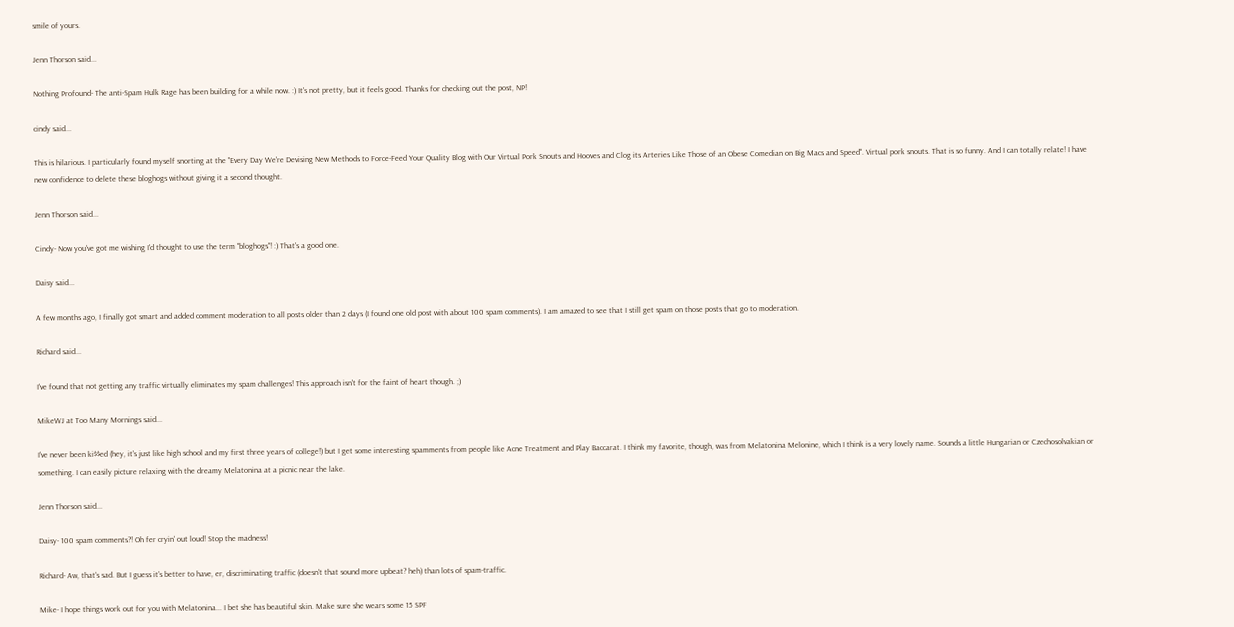smile of yours.

Jenn Thorson said...

Nothing Profound- The anti-Spam Hulk Rage has been building for a while now. :) It's not pretty, but it feels good. Thanks for checking out the post, NP!

cindy said...

This is hilarious. I particularly found myself snorting at the "Every Day We're Devising New Methods to Force-Feed Your Quality Blog with Our Virtual Pork Snouts and Hooves and Clog its Arteries Like Those of an Obese Comedian on Big Macs and Speed". Virtual pork snouts. That is so funny. And I can totally relate! I have new confidence to delete these bloghogs without giving it a second thought.

Jenn Thorson said...

Cindy- Now you've got me wishing I'd thought to use the term "bloghogs"! :) That's a good one.

Daisy said...

A few months ago, I finally got smart and added comment moderation to all posts older than 2 days (I found one old post with about 100 spam comments). I am amazed to see that I still get spam on those posts that go to moderation.

Richard said...

I've found that not getting any traffic virtually eliminates my spam challenges! This approach isn't for the faint of heart though. ;)

MikeWJ at Too Many Mornings said...

I've never been ki$$ed (hey, it's just like high school and my first three years of college!) but I get some interesting spamments from people like Acne Treatment and Play Baccarat. I think my favorite, though, was from Melatonina Melonine, which I think is a very lovely name. Sounds a little Hungarian or Czechosolvakian or something. I can easily picture relaxing with the dreamy Melatonina at a picnic near the lake.

Jenn Thorson said...

Daisy- 100 spam comments?! Oh fer cryin' out loud! Stop the madness!

Richard- Aw, that's sad. But I guess it's better to have, er, discriminating traffic (doesn't that sound more upbeat? heh) than lots of spam-traffic.

Mike- I hope things work out for you with Melatonina... I bet she has beautiful skin. Make sure she wears some 15 SPF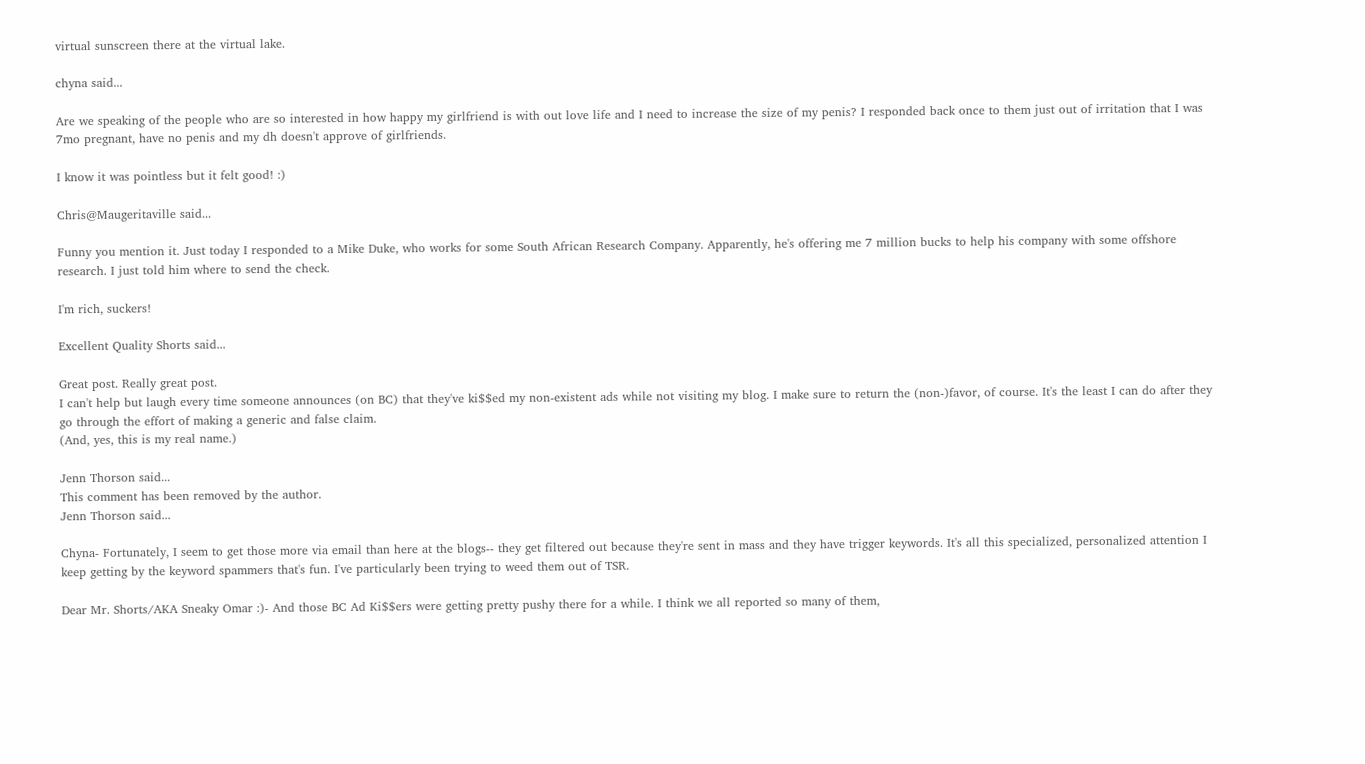virtual sunscreen there at the virtual lake.

chyna said...

Are we speaking of the people who are so interested in how happy my girlfriend is with out love life and I need to increase the size of my penis? I responded back once to them just out of irritation that I was 7mo pregnant, have no penis and my dh doesn't approve of girlfriends.

I know it was pointless but it felt good! :)

Chris@Maugeritaville said...

Funny you mention it. Just today I responded to a Mike Duke, who works for some South African Research Company. Apparently, he's offering me 7 million bucks to help his company with some offshore research. I just told him where to send the check.

I'm rich, suckers!

Excellent Quality Shorts said...

Great post. Really great post.
I can't help but laugh every time someone announces (on BC) that they've ki$$ed my non-existent ads while not visiting my blog. I make sure to return the (non-)favor, of course. It's the least I can do after they go through the effort of making a generic and false claim.
(And, yes, this is my real name.)

Jenn Thorson said...
This comment has been removed by the author.
Jenn Thorson said...

Chyna- Fortunately, I seem to get those more via email than here at the blogs-- they get filtered out because they're sent in mass and they have trigger keywords. It's all this specialized, personalized attention I keep getting by the keyword spammers that's fun. I've particularly been trying to weed them out of TSR.

Dear Mr. Shorts/AKA Sneaky Omar :)- And those BC Ad Ki$$ers were getting pretty pushy there for a while. I think we all reported so many of them,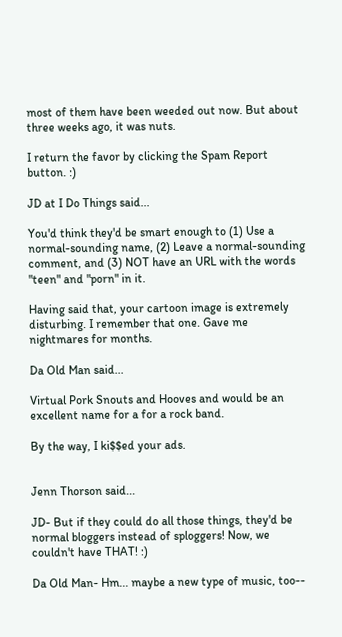most of them have been weeded out now. But about three weeks ago, it was nuts.

I return the favor by clicking the Spam Report button. :)

JD at I Do Things said...

You'd think they'd be smart enough to (1) Use a normal-sounding name, (2) Leave a normal-sounding comment, and (3) NOT have an URL with the words "teen" and "porn" in it.

Having said that, your cartoon image is extremely disturbing. I remember that one. Gave me nightmares for months.

Da Old Man said...

Virtual Pork Snouts and Hooves and would be an excellent name for a for a rock band.

By the way, I ki$$ed your ads.


Jenn Thorson said...

JD- But if they could do all those things, they'd be normal bloggers instead of sploggers! Now, we couldn't have THAT! :)

Da Old Man- Hm... maybe a new type of music, too--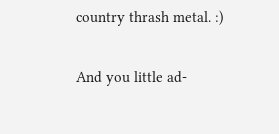country thrash metal. :)

And you little ad-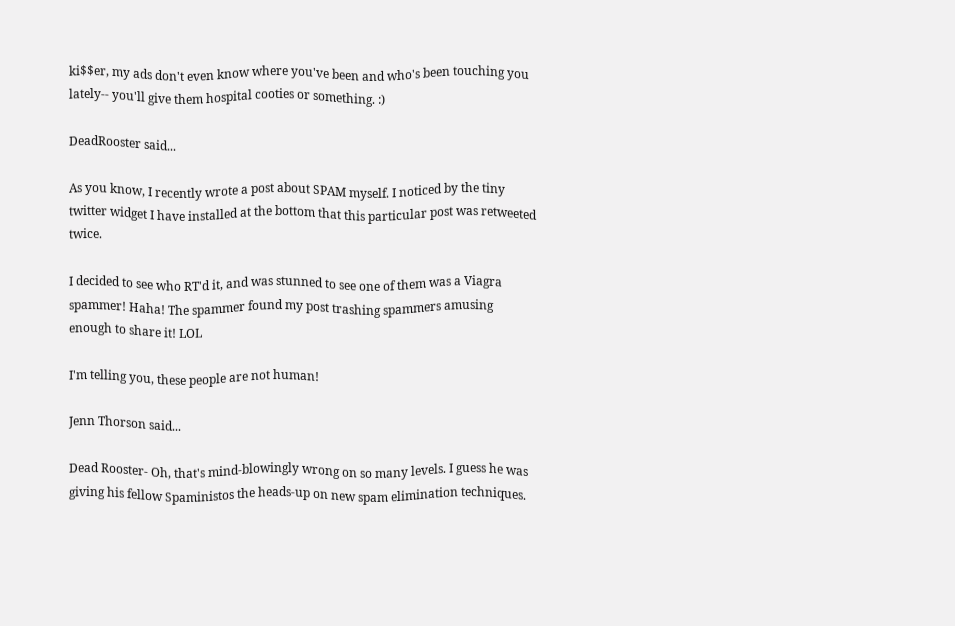ki$$er, my ads don't even know where you've been and who's been touching you lately-- you'll give them hospital cooties or something. :)

DeadRooster said...

As you know, I recently wrote a post about SPAM myself. I noticed by the tiny twitter widget I have installed at the bottom that this particular post was retweeted twice.

I decided to see who RT'd it, and was stunned to see one of them was a Viagra spammer! Haha! The spammer found my post trashing spammers amusing enough to share it! LOL

I'm telling you, these people are not human!

Jenn Thorson said...

Dead Rooster- Oh, that's mind-blowingly wrong on so many levels. I guess he was giving his fellow Spaministos the heads-up on new spam elimination techniques.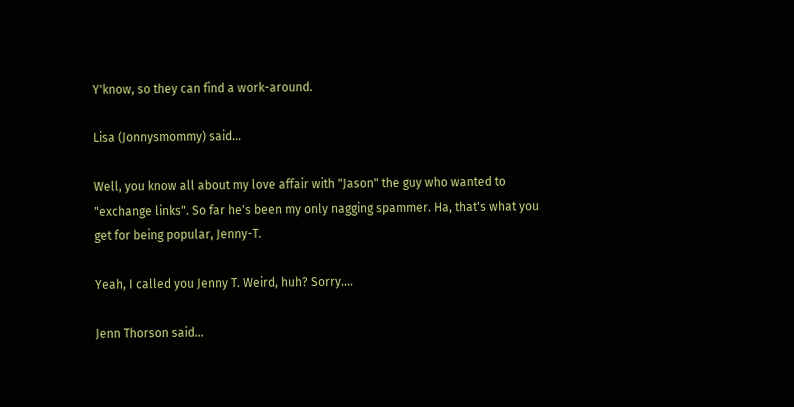Y'know, so they can find a work-around.

Lisa (Jonnysmommy) said...

Well, you know all about my love affair with "Jason" the guy who wanted to "exchange links". So far he's been my only nagging spammer. Ha, that's what you get for being popular, Jenny-T.

Yeah, I called you Jenny T. Weird, huh? Sorry....

Jenn Thorson said...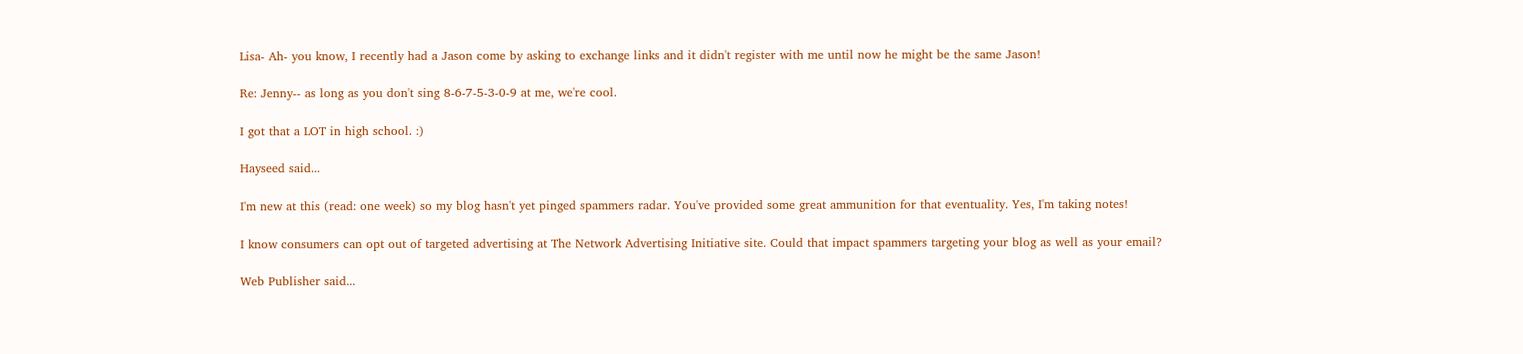Lisa- Ah- you know, I recently had a Jason come by asking to exchange links and it didn't register with me until now he might be the same Jason!

Re: Jenny-- as long as you don't sing 8-6-7-5-3-0-9 at me, we're cool.

I got that a LOT in high school. :)

Hayseed said...

I'm new at this (read: one week) so my blog hasn't yet pinged spammers radar. You've provided some great ammunition for that eventuality. Yes, I'm taking notes!

I know consumers can opt out of targeted advertising at The Network Advertising Initiative site. Could that impact spammers targeting your blog as well as your email?

Web Publisher said...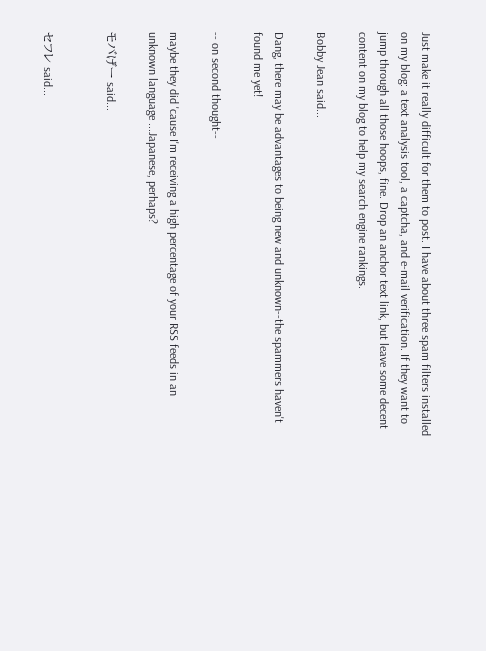Just make it really difficult for them to post. I have about three spam filters installed on my blog: a text analysis tool, a captcha, and e-mail verification. If they want to jump through all those hoops, fine. Drop an anchor text link, but leave some decent content on my blog to help my search engine rankings.

Bobby Jean said...

Dang, there may be advantages to being new and unknown--the spammers haven't found me yet!

-- on second thought--

maybe they did 'cause I'm receiving a high percentage of your RSS feeds in an unknown language ...Japanese, perhaps?

モバげー said...


セフレ said...